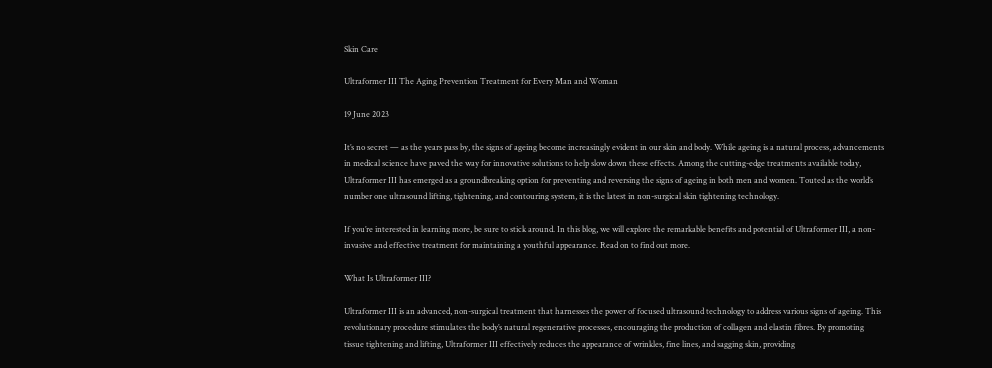Skin Care

Ultraformer III The Aging Prevention Treatment for Every Man and Woman

19 June 2023

It’s no secret — as the years pass by, the signs of ageing become increasingly evident in our skin and body. While ageing is a natural process, advancements in medical science have paved the way for innovative solutions to help slow down these effects. Among the cutting-edge treatments available today, Ultraformer III has emerged as a groundbreaking option for preventing and reversing the signs of ageing in both men and women. Touted as the world’s number one ultrasound lifting, tightening, and contouring system, it is the latest in non-surgical skin tightening technology.

If you’re interested in learning more, be sure to stick around. In this blog, we will explore the remarkable benefits and potential of Ultraformer III, a non-invasive and effective treatment for maintaining a youthful appearance. Read on to find out more.

What Is Ultraformer III?

Ultraformer III is an advanced, non-surgical treatment that harnesses the power of focused ultrasound technology to address various signs of ageing. This revolutionary procedure stimulates the body’s natural regenerative processes, encouraging the production of collagen and elastin fibres. By promoting tissue tightening and lifting, Ultraformer III effectively reduces the appearance of wrinkles, fine lines, and sagging skin, providing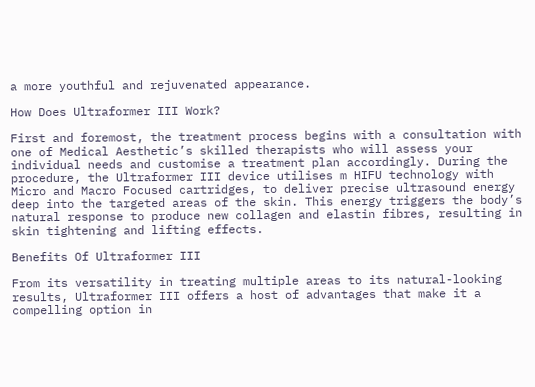a more youthful and rejuvenated appearance.

How Does Ultraformer III Work?

First and foremost, the treatment process begins with a consultation with one of Medical Aesthetic’s skilled therapists who will assess your individual needs and customise a treatment plan accordingly. During the procedure, the Ultraformer III device utilises m HIFU technology with Micro and Macro Focused cartridges, to deliver precise ultrasound energy deep into the targeted areas of the skin. This energy triggers the body’s natural response to produce new collagen and elastin fibres, resulting in skin tightening and lifting effects.

Benefits Of Ultraformer III

From its versatility in treating multiple areas to its natural-looking results, Ultraformer III offers a host of advantages that make it a compelling option in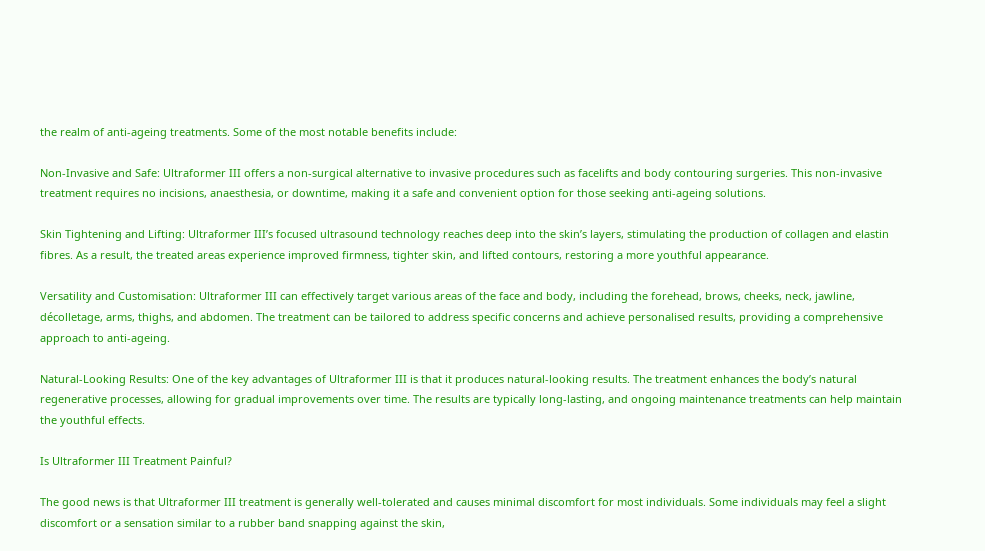the realm of anti-ageing treatments. Some of the most notable benefits include:

Non-Invasive and Safe: Ultraformer III offers a non-surgical alternative to invasive procedures such as facelifts and body contouring surgeries. This non-invasive treatment requires no incisions, anaesthesia, or downtime, making it a safe and convenient option for those seeking anti-ageing solutions.

Skin Tightening and Lifting: Ultraformer III’s focused ultrasound technology reaches deep into the skin’s layers, stimulating the production of collagen and elastin fibres. As a result, the treated areas experience improved firmness, tighter skin, and lifted contours, restoring a more youthful appearance.

Versatility and Customisation: Ultraformer III can effectively target various areas of the face and body, including the forehead, brows, cheeks, neck, jawline, décolletage, arms, thighs, and abdomen. The treatment can be tailored to address specific concerns and achieve personalised results, providing a comprehensive approach to anti-ageing.

Natural-Looking Results: One of the key advantages of Ultraformer III is that it produces natural-looking results. The treatment enhances the body’s natural regenerative processes, allowing for gradual improvements over time. The results are typically long-lasting, and ongoing maintenance treatments can help maintain the youthful effects.

Is Ultraformer III Treatment Painful?

The good news is that Ultraformer III treatment is generally well-tolerated and causes minimal discomfort for most individuals. Some individuals may feel a slight discomfort or a sensation similar to a rubber band snapping against the skin,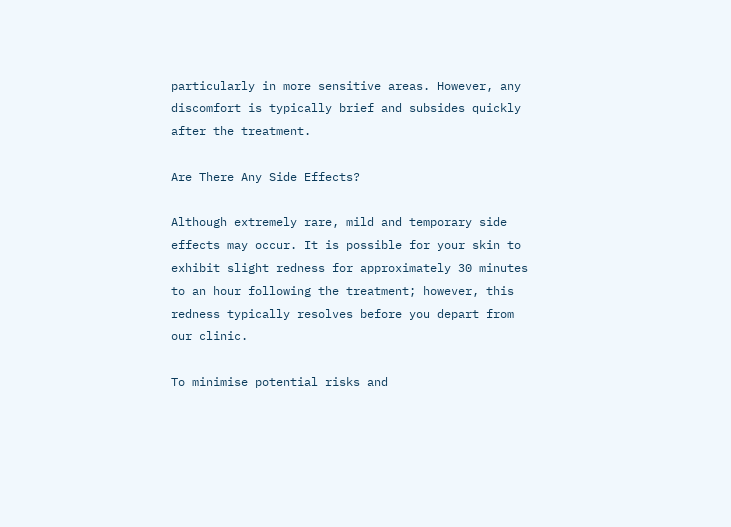particularly in more sensitive areas. However, any discomfort is typically brief and subsides quickly after the treatment.

Are There Any Side Effects?

Although extremely rare, mild and temporary side effects may occur. It is possible for your skin to exhibit slight redness for approximately 30 minutes to an hour following the treatment; however, this redness typically resolves before you depart from our clinic.

To minimise potential risks and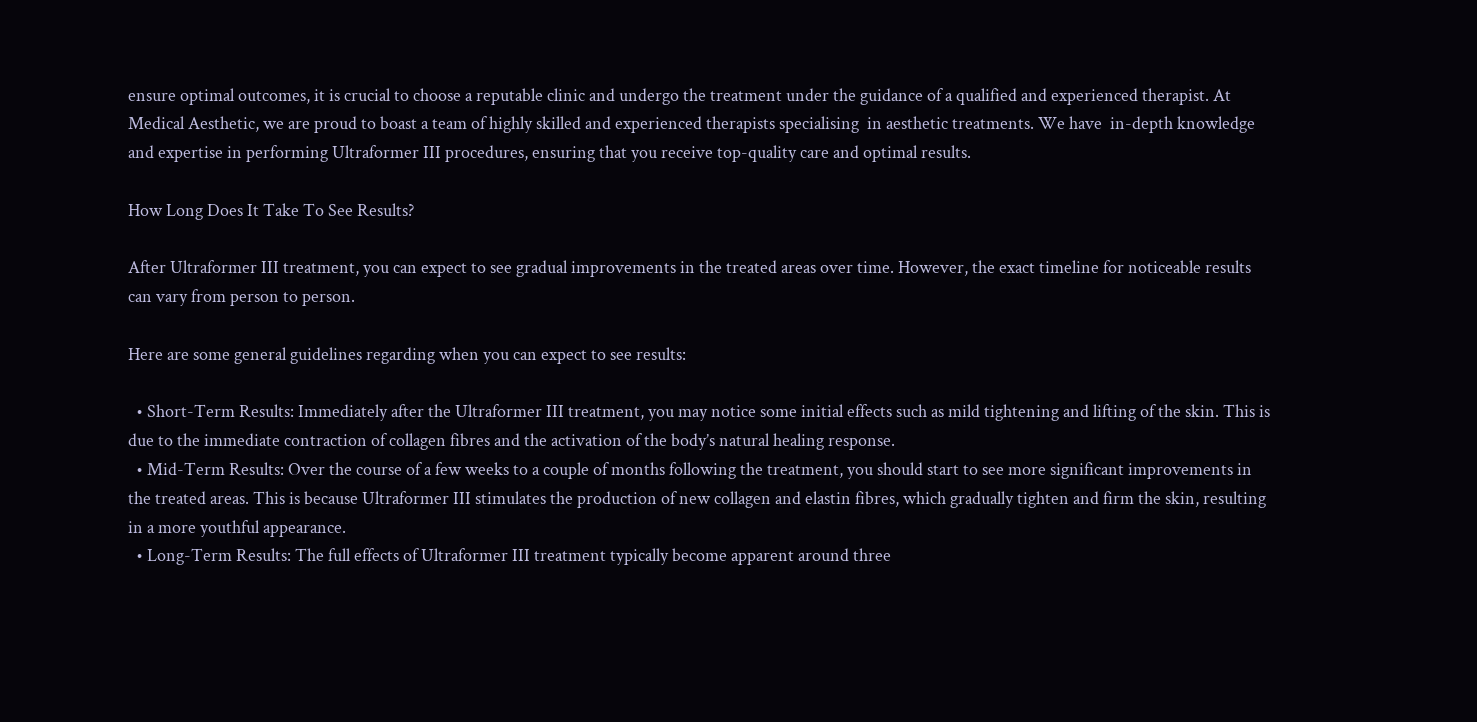ensure optimal outcomes, it is crucial to choose a reputable clinic and undergo the treatment under the guidance of a qualified and experienced therapist. At Medical Aesthetic, we are proud to boast a team of highly skilled and experienced therapists specialising  in aesthetic treatments. We have  in-depth knowledge and expertise in performing Ultraformer III procedures, ensuring that you receive top-quality care and optimal results.

How Long Does It Take To See Results?

After Ultraformer III treatment, you can expect to see gradual improvements in the treated areas over time. However, the exact timeline for noticeable results can vary from person to person.

Here are some general guidelines regarding when you can expect to see results:

  • Short-Term Results: Immediately after the Ultraformer III treatment, you may notice some initial effects such as mild tightening and lifting of the skin. This is due to the immediate contraction of collagen fibres and the activation of the body’s natural healing response.
  • Mid-Term Results: Over the course of a few weeks to a couple of months following the treatment, you should start to see more significant improvements in the treated areas. This is because Ultraformer III stimulates the production of new collagen and elastin fibres, which gradually tighten and firm the skin, resulting in a more youthful appearance.
  • Long-Term Results: The full effects of Ultraformer III treatment typically become apparent around three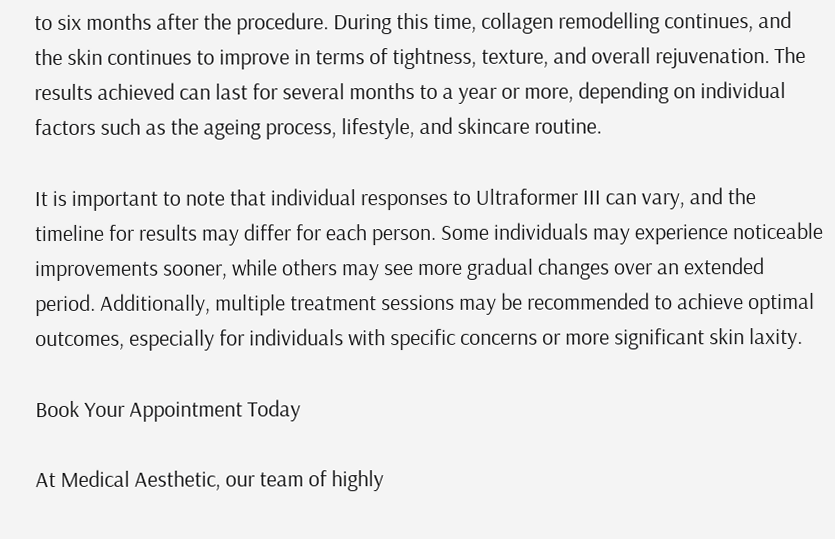to six months after the procedure. During this time, collagen remodelling continues, and the skin continues to improve in terms of tightness, texture, and overall rejuvenation. The results achieved can last for several months to a year or more, depending on individual factors such as the ageing process, lifestyle, and skincare routine.

It is important to note that individual responses to Ultraformer III can vary, and the timeline for results may differ for each person. Some individuals may experience noticeable improvements sooner, while others may see more gradual changes over an extended period. Additionally, multiple treatment sessions may be recommended to achieve optimal outcomes, especially for individuals with specific concerns or more significant skin laxity.

Book Your Appointment Today

At Medical Aesthetic, our team of highly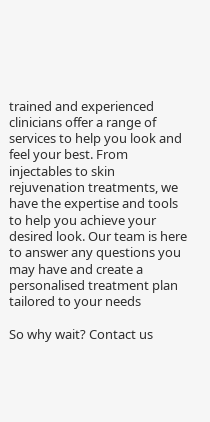trained and experienced clinicians offer a range of services to help you look and feel your best. From injectables to skin rejuvenation treatments, we have the expertise and tools to help you achieve your desired look. Our team is here to answer any questions you may have and create a personalised treatment plan tailored to your needs

So why wait? Contact us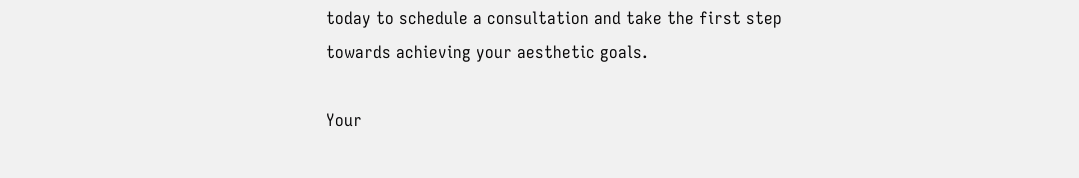today to schedule a consultation and take the first step towards achieving your aesthetic goals.

Your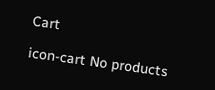Cart

icon-cart No products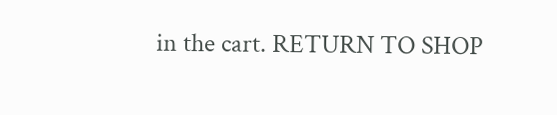in the cart. RETURN TO SHOP